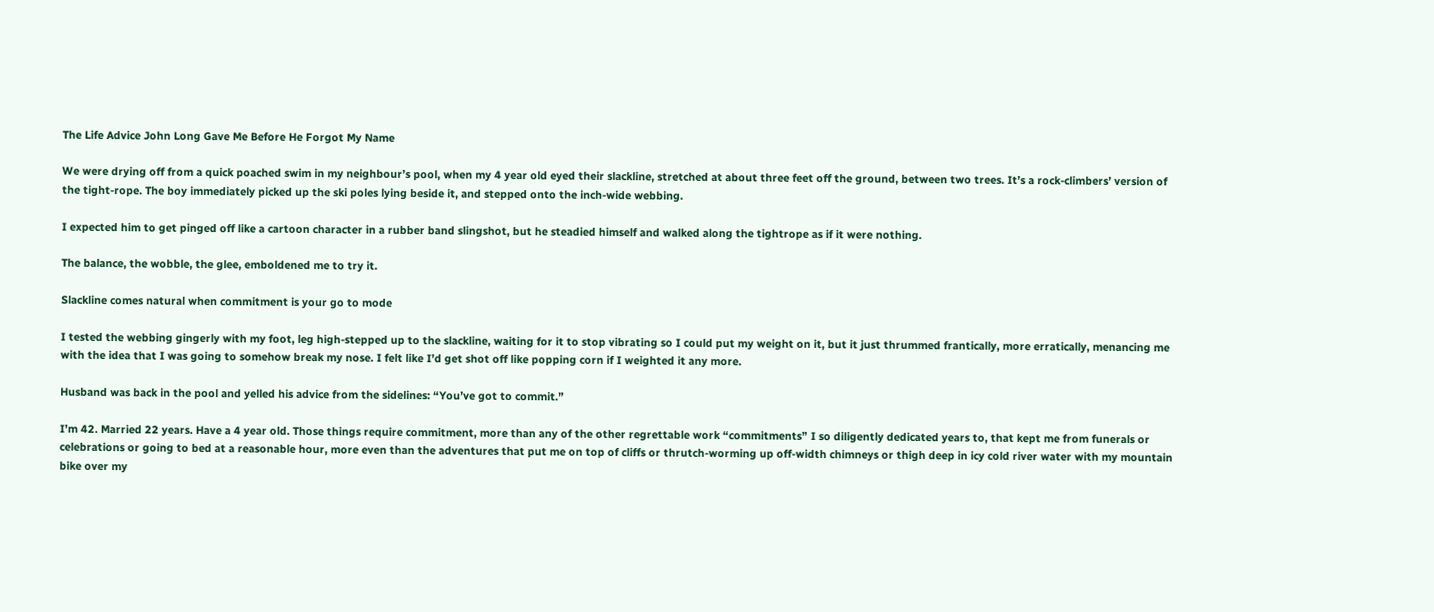The Life Advice John Long Gave Me Before He Forgot My Name

We were drying off from a quick poached swim in my neighbour’s pool, when my 4 year old eyed their slackline, stretched at about three feet off the ground, between two trees. It’s a rock-climbers’ version of the tight-rope. The boy immediately picked up the ski poles lying beside it, and stepped onto the inch-wide webbing.

I expected him to get pinged off like a cartoon character in a rubber band slingshot, but he steadied himself and walked along the tightrope as if it were nothing.

The balance, the wobble, the glee, emboldened me to try it.

Slackline comes natural when commitment is your go to mode

I tested the webbing gingerly with my foot, leg high-stepped up to the slackline, waiting for it to stop vibrating so I could put my weight on it, but it just thrummed frantically, more erratically, menancing me with the idea that I was going to somehow break my nose. I felt like I’d get shot off like popping corn if I weighted it any more.

Husband was back in the pool and yelled his advice from the sidelines: “You’ve got to commit.”

I’m 42. Married 22 years. Have a 4 year old. Those things require commitment, more than any of the other regrettable work “commitments” I so diligently dedicated years to, that kept me from funerals or celebrations or going to bed at a reasonable hour, more even than the adventures that put me on top of cliffs or thrutch-worming up off-width chimneys or thigh deep in icy cold river water with my mountain bike over my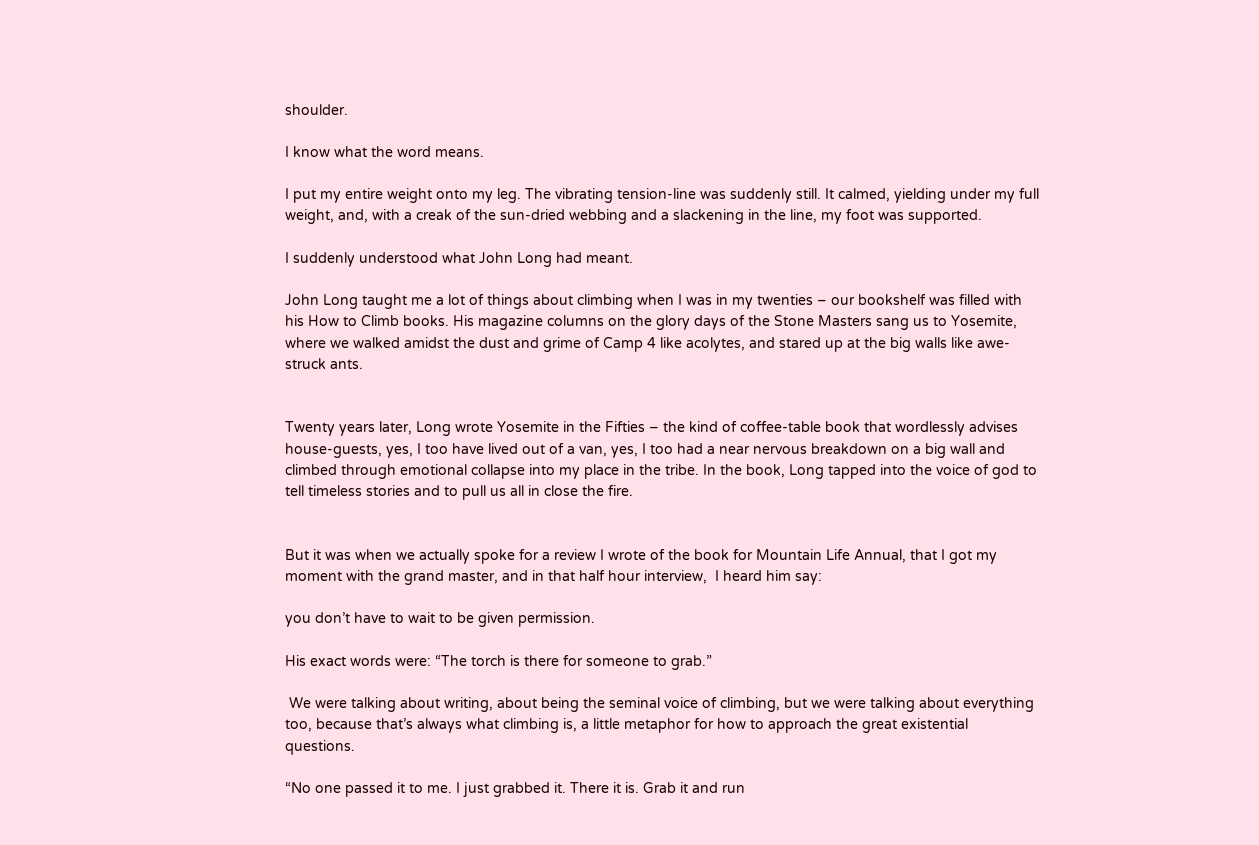shoulder.

I know what the word means.

I put my entire weight onto my leg. The vibrating tension-line was suddenly still. It calmed, yielding under my full weight, and, with a creak of the sun-dried webbing and a slackening in the line, my foot was supported.

I suddenly understood what John Long had meant.

John Long taught me a lot of things about climbing when I was in my twenties – our bookshelf was filled with his How to Climb books. His magazine columns on the glory days of the Stone Masters sang us to Yosemite, where we walked amidst the dust and grime of Camp 4 like acolytes, and stared up at the big walls like awe-struck ants.


Twenty years later, Long wrote Yosemite in the Fifties – the kind of coffee-table book that wordlessly advises house-guests, yes, I too have lived out of a van, yes, I too had a near nervous breakdown on a big wall and climbed through emotional collapse into my place in the tribe. In the book, Long tapped into the voice of god to tell timeless stories and to pull us all in close the fire.


But it was when we actually spoke for a review I wrote of the book for Mountain Life Annual, that I got my moment with the grand master, and in that half hour interview,  I heard him say:

you don’t have to wait to be given permission.

His exact words were: “The torch is there for someone to grab.”

 We were talking about writing, about being the seminal voice of climbing, but we were talking about everything too, because that’s always what climbing is, a little metaphor for how to approach the great existential questions.

“No one passed it to me. I just grabbed it. There it is. Grab it and run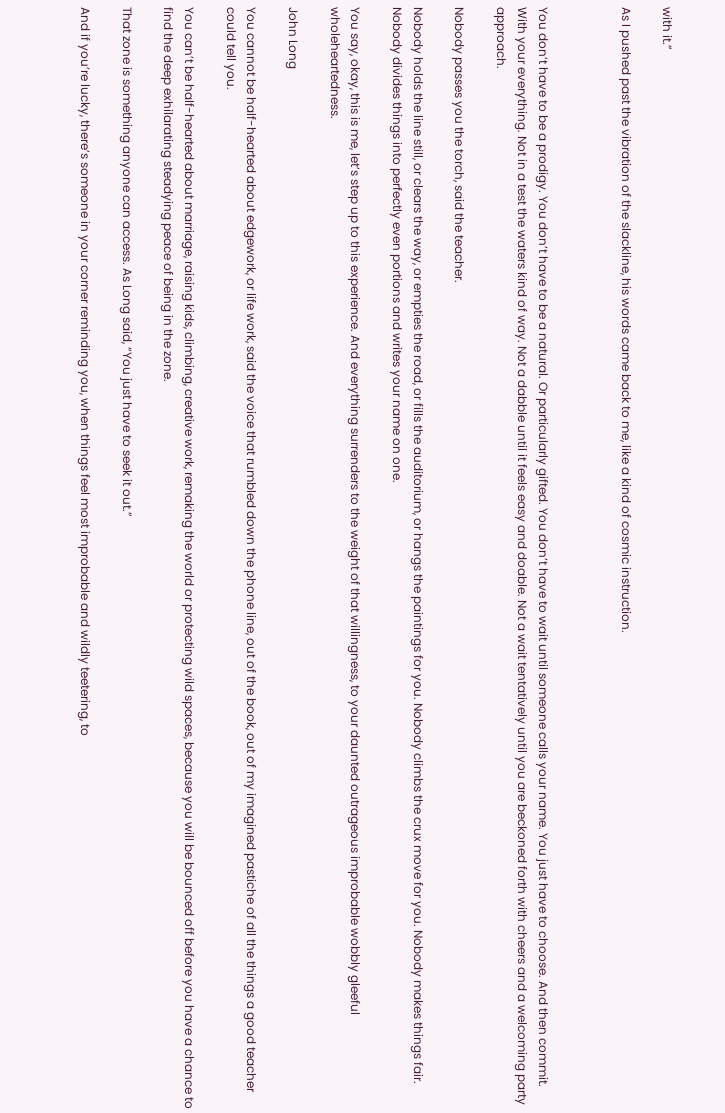with it.”

As I pushed past the vibration of the slackline, his words came back to me, like a kind of cosmic instruction.



You don’t have to be a prodigy. You don’t have to be a natural. Or particularly gifted. You don’t have to wait until someone calls your name. You just have to choose. And then commit. With your everything. Not in a test the waters kind of way. Not a dabble until it feels easy and doable. Not a wait tentatively until you are beckoned forth with cheers and a welcoming party approach.

Nobody passes you the torch, said the teacher.

Nobody holds the line still, or clears the way, or empties the road, or fills the auditorium, or hangs the paintings for you. Nobody climbs the crux move for you. Nobody makes things fair. Nobody divides things into perfectly even portions and writes your name on one.

You say, okay, this is me, let’s step up to this experience. And everything surrenders to the weight of that willingness, to your daunted outrageous improbable wobbly gleeful wholeheartedness.

John Long

You cannot be half-hearted about edgework, or life work, said the voice that rumbled down the phone line, out of the book, out of my imagined pastiche of all the things a good teacher could tell you.

You can’t be half-hearted about marriage, raising kids, climbing, creative work, remaking the world or protecting wild spaces, because you will be bounced off before you have a chance to find the deep exhilarating steadying peace of being in the zone.

That zone is something anyone can access. As Long said, “You just have to seek it out.”

And if you’re lucky, there’s someone in your corner reminding you, when things feel most improbable and wildly teetering, to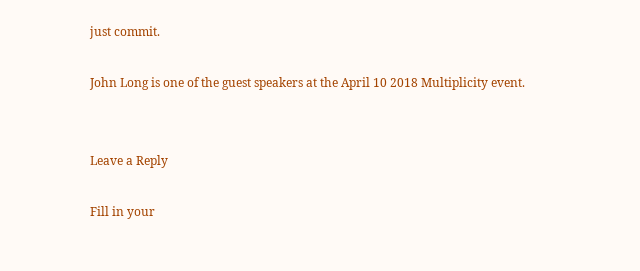just commit.

John Long is one of the guest speakers at the April 10 2018 Multiplicity event.


Leave a Reply

Fill in your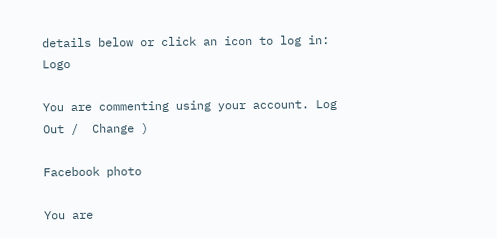details below or click an icon to log in: Logo

You are commenting using your account. Log Out /  Change )

Facebook photo

You are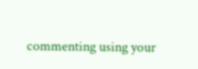commenting using your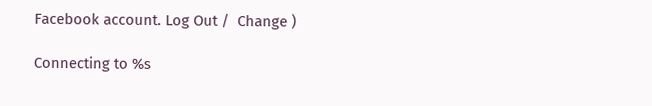Facebook account. Log Out /  Change )

Connecting to %s